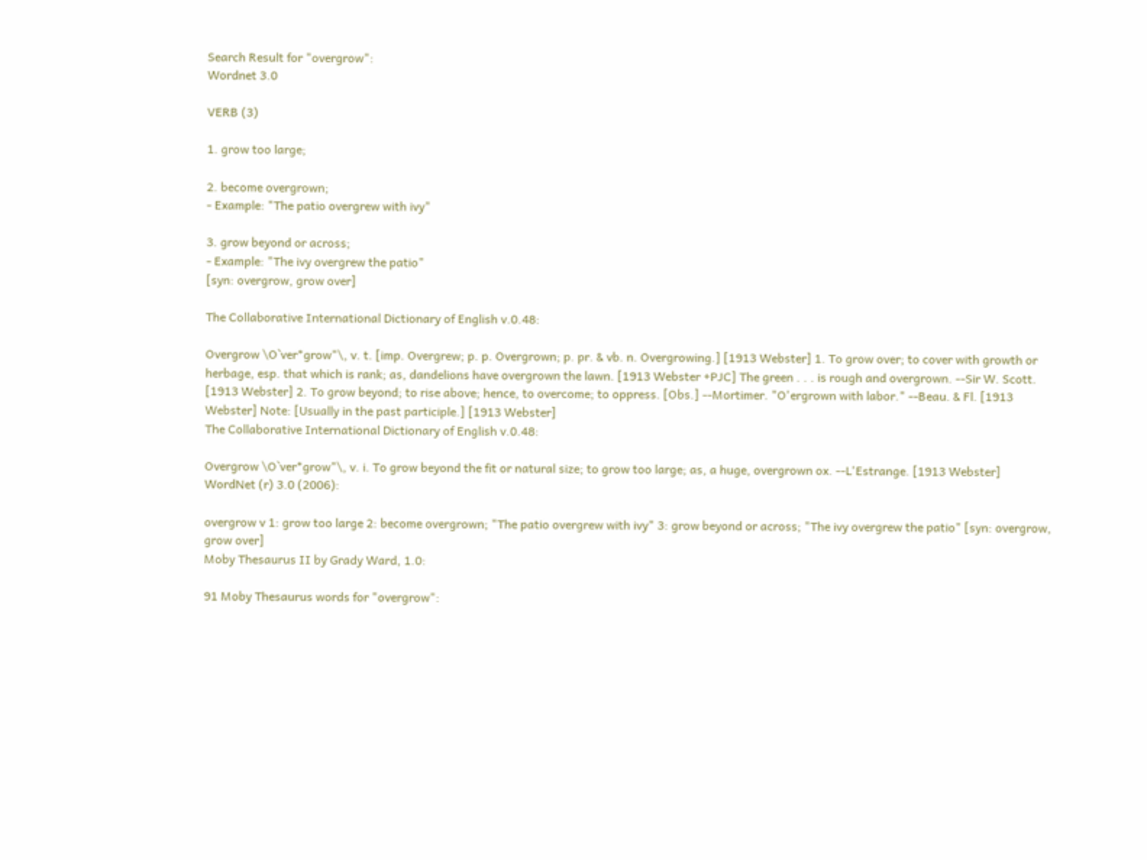Search Result for "overgrow":
Wordnet 3.0

VERB (3)

1. grow too large;

2. become overgrown;
- Example: "The patio overgrew with ivy"

3. grow beyond or across;
- Example: "The ivy overgrew the patio"
[syn: overgrow, grow over]

The Collaborative International Dictionary of English v.0.48:

Overgrow \O`ver*grow"\, v. t. [imp. Overgrew; p. p. Overgrown; p. pr. & vb. n. Overgrowing.] [1913 Webster] 1. To grow over; to cover with growth or herbage, esp. that which is rank; as, dandelions have overgrown the lawn. [1913 Webster +PJC] The green . . . is rough and overgrown. --Sir W. Scott. [1913 Webster] 2. To grow beyond; to rise above; hence, to overcome; to oppress. [Obs.] --Mortimer. "O'ergrown with labor." --Beau. & Fl. [1913 Webster] Note: [Usually in the past participle.] [1913 Webster]
The Collaborative International Dictionary of English v.0.48:

Overgrow \O`ver*grow"\, v. i. To grow beyond the fit or natural size; to grow too large; as, a huge, overgrown ox. --L'Estrange. [1913 Webster]
WordNet (r) 3.0 (2006):

overgrow v 1: grow too large 2: become overgrown; "The patio overgrew with ivy" 3: grow beyond or across; "The ivy overgrew the patio" [syn: overgrow, grow over]
Moby Thesaurus II by Grady Ward, 1.0:

91 Moby Thesaurus words for "overgrow":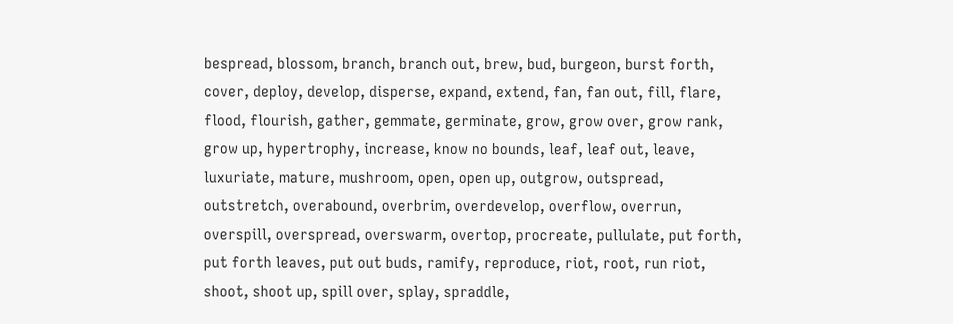bespread, blossom, branch, branch out, brew, bud, burgeon, burst forth, cover, deploy, develop, disperse, expand, extend, fan, fan out, fill, flare, flood, flourish, gather, gemmate, germinate, grow, grow over, grow rank, grow up, hypertrophy, increase, know no bounds, leaf, leaf out, leave, luxuriate, mature, mushroom, open, open up, outgrow, outspread, outstretch, overabound, overbrim, overdevelop, overflow, overrun, overspill, overspread, overswarm, overtop, procreate, pullulate, put forth, put forth leaves, put out buds, ramify, reproduce, riot, root, run riot, shoot, shoot up, spill over, splay, spraddle,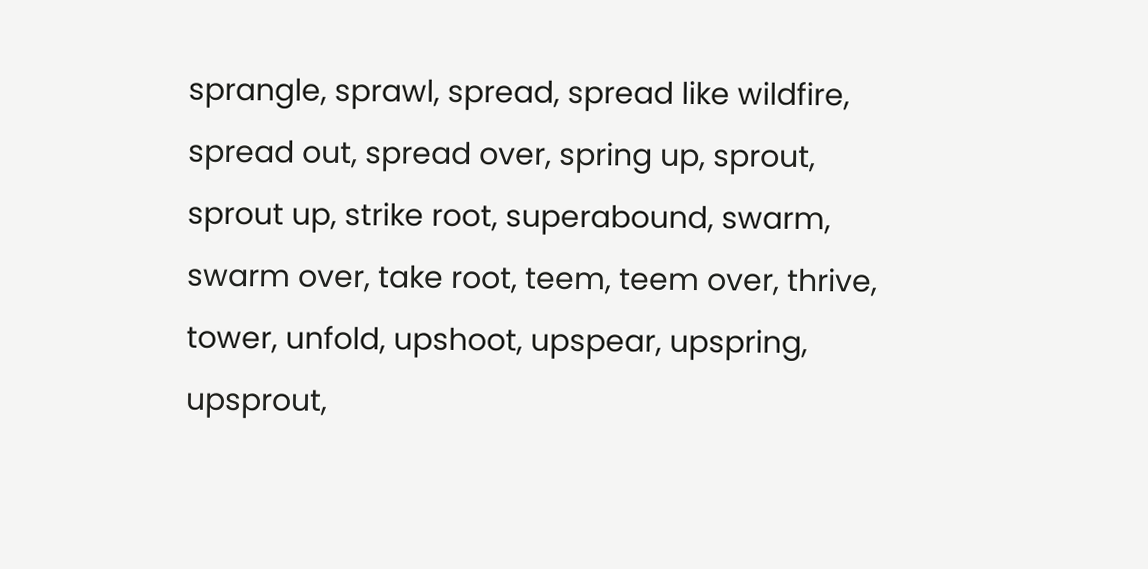sprangle, sprawl, spread, spread like wildfire, spread out, spread over, spring up, sprout, sprout up, strike root, superabound, swarm, swarm over, take root, teem, teem over, thrive, tower, unfold, upshoot, upspear, upspring, upsprout,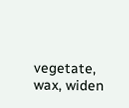vegetate, wax, widen